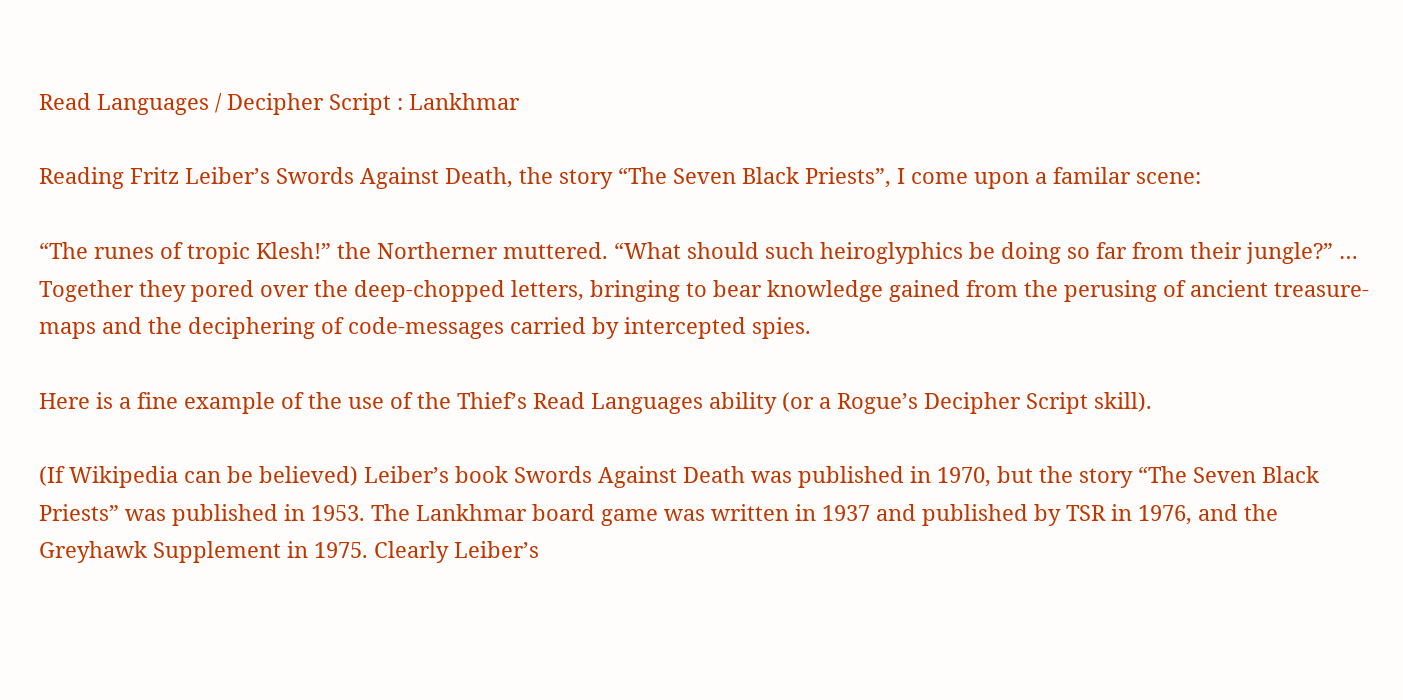Read Languages / Decipher Script : Lankhmar

Reading Fritz Leiber’s Swords Against Death, the story “The Seven Black Priests”, I come upon a familar scene:

“The runes of tropic Klesh!” the Northerner muttered. “What should such heiroglyphics be doing so far from their jungle?” … Together they pored over the deep-chopped letters, bringing to bear knowledge gained from the perusing of ancient treasure-maps and the deciphering of code-messages carried by intercepted spies.

Here is a fine example of the use of the Thief’s Read Languages ability (or a Rogue’s Decipher Script skill).

(If Wikipedia can be believed) Leiber’s book Swords Against Death was published in 1970, but the story “The Seven Black Priests” was published in 1953. The Lankhmar board game was written in 1937 and published by TSR in 1976, and the Greyhawk Supplement in 1975. Clearly Leiber’s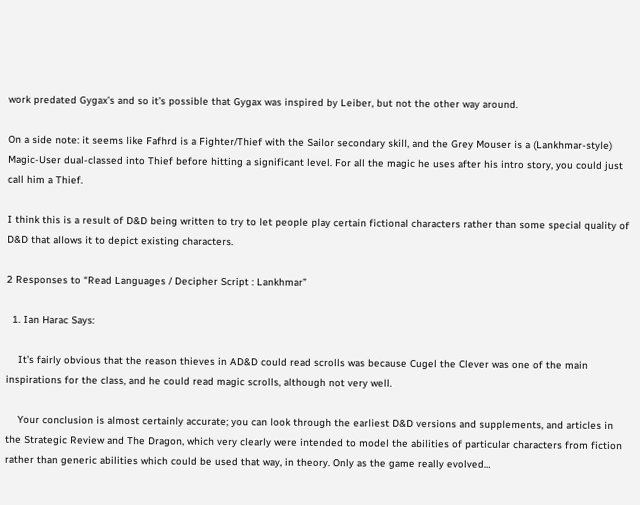work predated Gygax’s and so it’s possible that Gygax was inspired by Leiber, but not the other way around.

On a side note: it seems like Fafhrd is a Fighter/Thief with the Sailor secondary skill, and the Grey Mouser is a (Lankhmar-style) Magic-User dual-classed into Thief before hitting a significant level. For all the magic he uses after his intro story, you could just call him a Thief.

I think this is a result of D&D being written to try to let people play certain fictional characters rather than some special quality of D&D that allows it to depict existing characters.

2 Responses to “Read Languages / Decipher Script : Lankhmar”

  1. Ian Harac Says:

    It’s fairly obvious that the reason thieves in AD&D could read scrolls was because Cugel the Clever was one of the main inspirations for the class, and he could read magic scrolls, although not very well.

    Your conclusion is almost certainly accurate; you can look through the earliest D&D versions and supplements, and articles in the Strategic Review and The Dragon, which very clearly were intended to model the abilities of particular characters from fiction rather than generic abilities which could be used that way, in theory. Only as the game really evolved…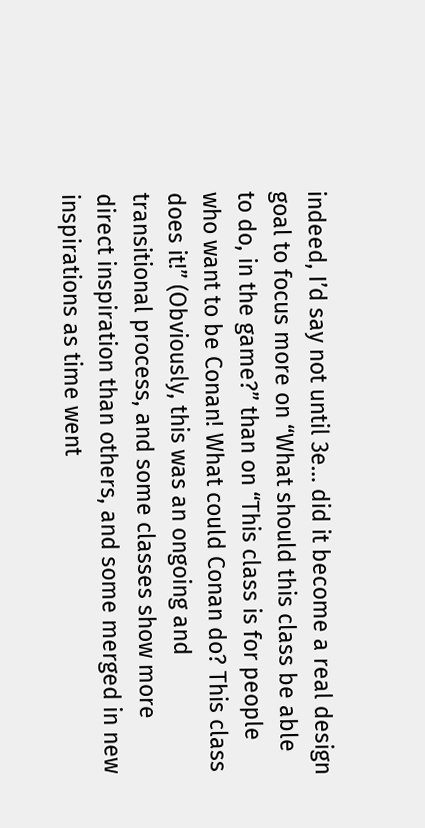indeed, I’d say not until 3e… did it become a real design goal to focus more on “What should this class be able to do, in the game?” than on “This class is for people who want to be Conan! What could Conan do? This class does it!” (Obviously, this was an ongoing and transitional process, and some classes show more direct inspiration than others, and some merged in new inspirations as time went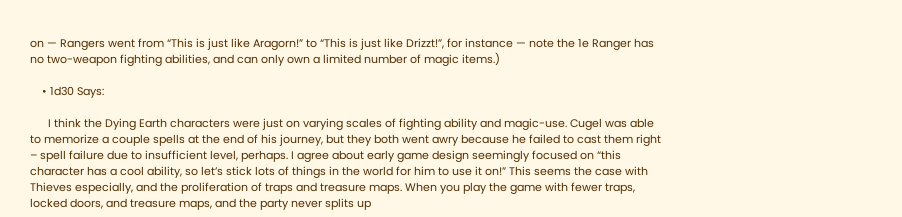on — Rangers went from “This is just like Aragorn!” to “This is just like Drizzt!”, for instance — note the 1e Ranger has no two-weapon fighting abilities, and can only own a limited number of magic items.)

    • 1d30 Says:

      I think the Dying Earth characters were just on varying scales of fighting ability and magic-use. Cugel was able to memorize a couple spells at the end of his journey, but they both went awry because he failed to cast them right – spell failure due to insufficient level, perhaps. I agree about early game design seemingly focused on “this character has a cool ability, so let’s stick lots of things in the world for him to use it on!” This seems the case with Thieves especially, and the proliferation of traps and treasure maps. When you play the game with fewer traps, locked doors, and treasure maps, and the party never splits up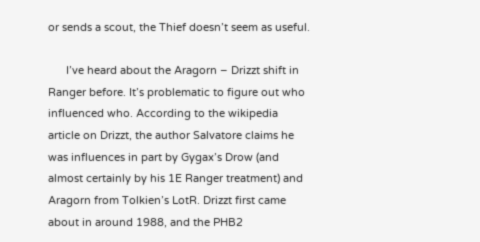or sends a scout, the Thief doesn’t seem as useful.

      I’ve heard about the Aragorn – Drizzt shift in Ranger before. It’s problematic to figure out who influenced who. According to the wikipedia article on Drizzt, the author Salvatore claims he was influences in part by Gygax’s Drow (and almost certainly by his 1E Ranger treatment) and Aragorn from Tolkien’s LotR. Drizzt first came about in around 1988, and the PHB2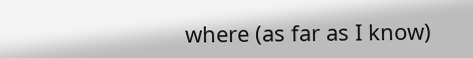where (as far as I know)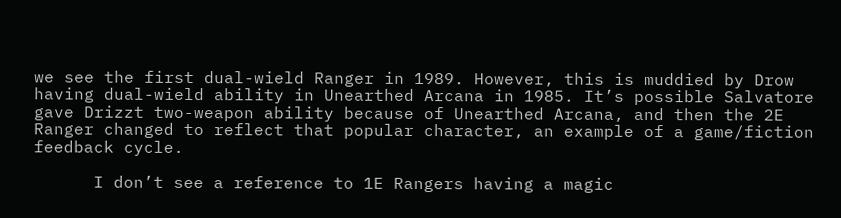we see the first dual-wield Ranger in 1989. However, this is muddied by Drow having dual-wield ability in Unearthed Arcana in 1985. It’s possible Salvatore gave Drizzt two-weapon ability because of Unearthed Arcana, and then the 2E Ranger changed to reflect that popular character, an example of a game/fiction feedback cycle.

      I don’t see a reference to 1E Rangers having a magic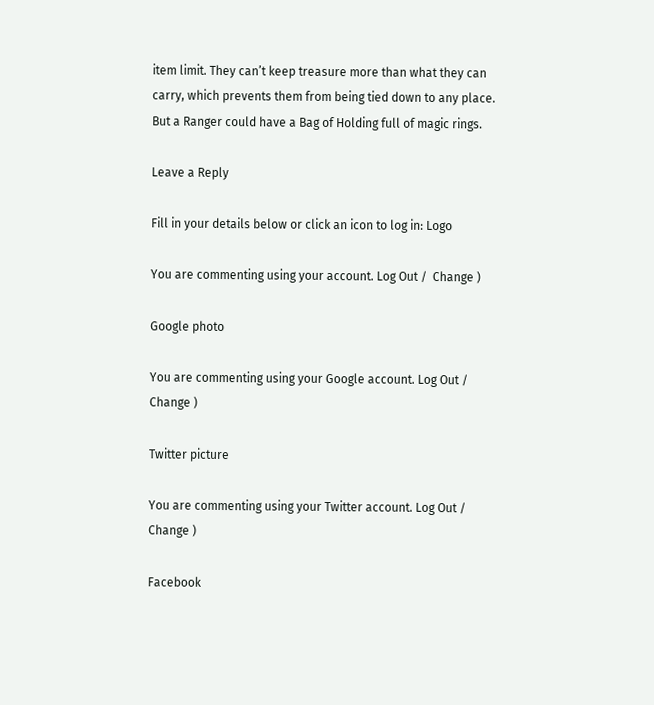item limit. They can’t keep treasure more than what they can carry, which prevents them from being tied down to any place. But a Ranger could have a Bag of Holding full of magic rings.

Leave a Reply

Fill in your details below or click an icon to log in: Logo

You are commenting using your account. Log Out /  Change )

Google photo

You are commenting using your Google account. Log Out /  Change )

Twitter picture

You are commenting using your Twitter account. Log Out /  Change )

Facebook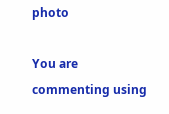photo

You are commenting using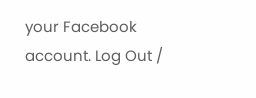your Facebook account. Log Out /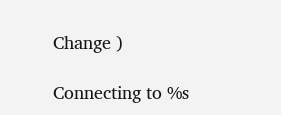Change )

Connecting to %s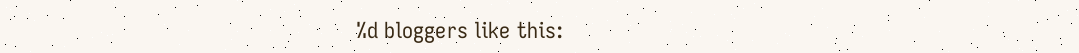%d bloggers like this: